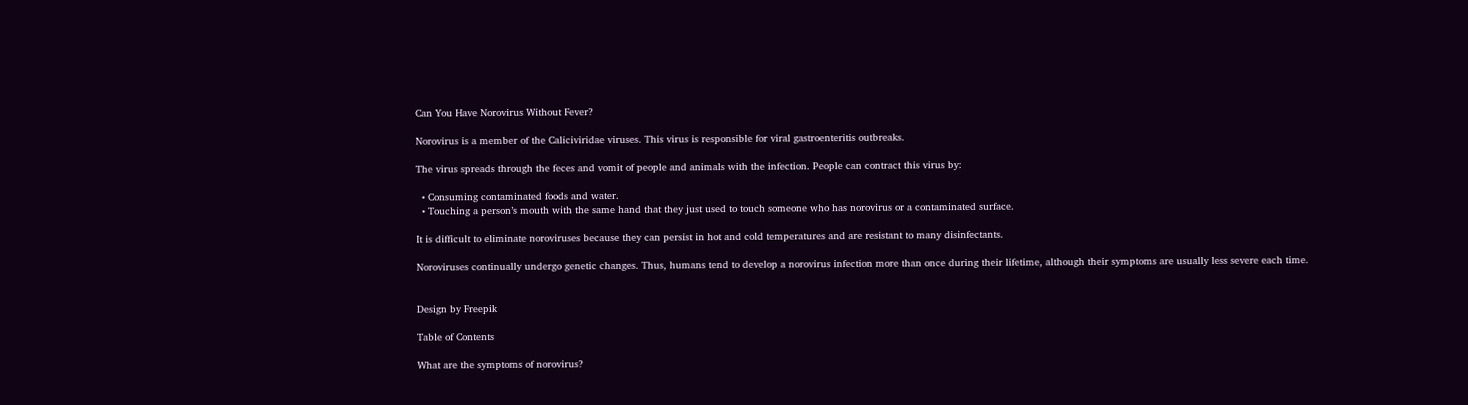Can You Have Norovirus Without Fever?

Norovirus is a member of the Caliciviridae viruses. This virus is responsible for viral gastroenteritis outbreaks.

The virus spreads through the feces and vomit of people and animals with the infection. People can contract this virus by:

  • Consuming contaminated foods and water.
  • Touching a person’s mouth with the same hand that they just used to touch someone who has norovirus or a contaminated surface.

It is difficult to eliminate noroviruses because they can persist in hot and cold temperatures and are resistant to many disinfectants.

Noroviruses continually undergo genetic changes. Thus, humans tend to develop a norovirus infection more than once during their lifetime, although their symptoms are usually less severe each time.


Design by Freepik

Table of Contents

What are the symptoms of norovirus?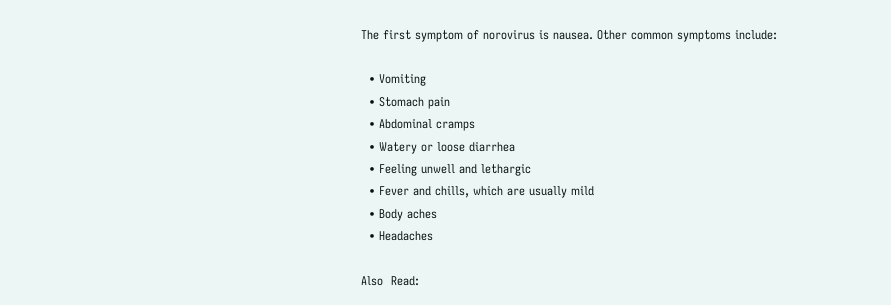The first symptom of norovirus is nausea. Other common symptoms include:

  • Vomiting
  • Stomach pain
  • Abdominal cramps
  • Watery or loose diarrhea
  • Feeling unwell and lethargic
  • Fever and chills, which are usually mild
  • Body aches
  • Headaches

Also  Read: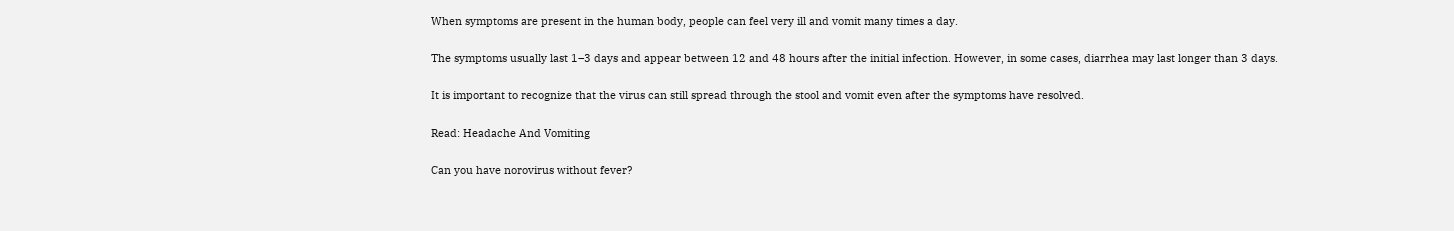When symptoms are present in the human body, people can feel very ill and vomit many times a day.

The symptoms usually last 1–3 days and appear between 12 and 48 hours after the initial infection. However, in some cases, diarrhea may last longer than 3 days.

It is important to recognize that the virus can still spread through the stool and vomit even after the symptoms have resolved.

Read: Headache And Vomiting

Can you have norovirus without fever?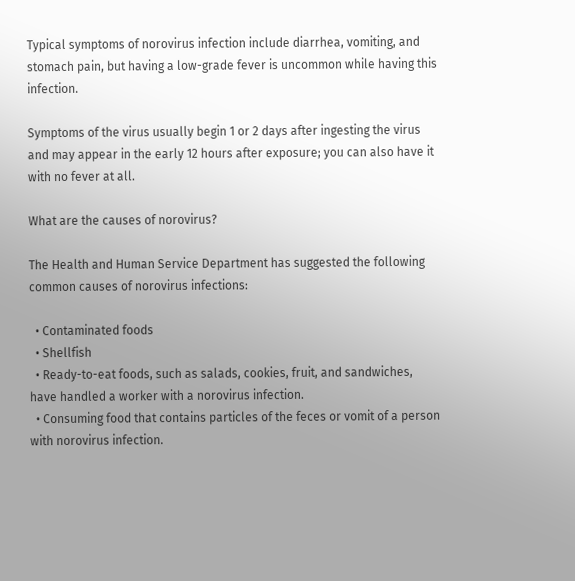Typical symptoms of norovirus infection include diarrhea, vomiting, and stomach pain, but having a low-grade fever is uncommon while having this infection.

Symptoms of the virus usually begin 1 or 2 days after ingesting the virus and may appear in the early 12 hours after exposure; you can also have it with no fever at all.

What are the causes of norovirus?

The Health and Human Service Department has suggested the following common causes of norovirus infections:

  • Contaminated foods
  • Shellfish
  • Ready-to-eat foods, such as salads, cookies, fruit, and sandwiches, have handled a worker with a norovirus infection.
  • Consuming food that contains particles of the feces or vomit of a person with norovirus infection.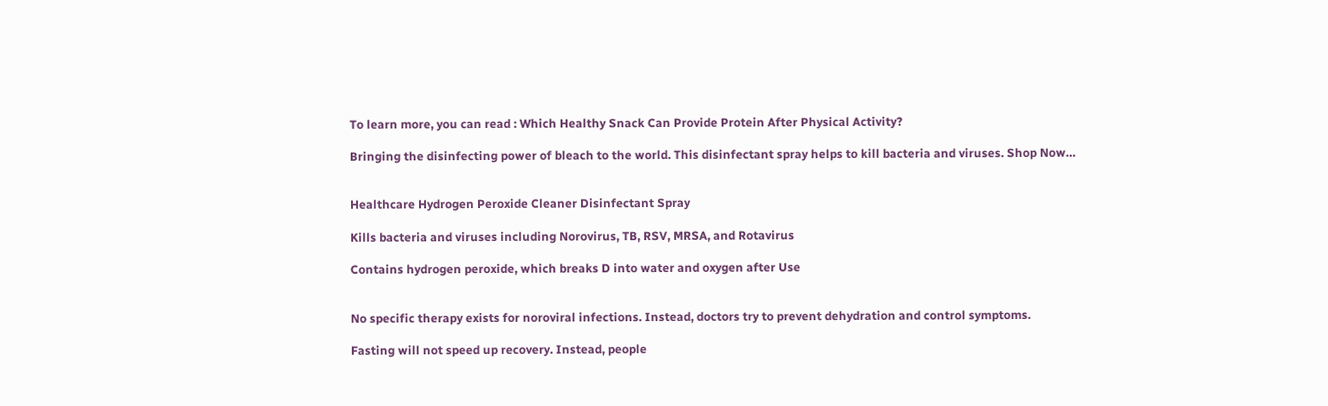To learn more, you can read : Which Healthy Snack Can Provide Protein After Physical Activity?

Bringing the disinfecting power of bleach to the world. This disinfectant spray helps to kill bacteria and viruses. Shop Now…


Healthcare Hydrogen Peroxide Cleaner Disinfectant Spray

Kills bacteria and viruses including Norovirus, TB, RSV, MRSA, and Rotavirus

Contains hydrogen peroxide, which breaks D into water and oxygen after Use


No specific therapy exists for noroviral infections. Instead, doctors try to prevent dehydration and control symptoms.

Fasting will not speed up recovery. Instead, people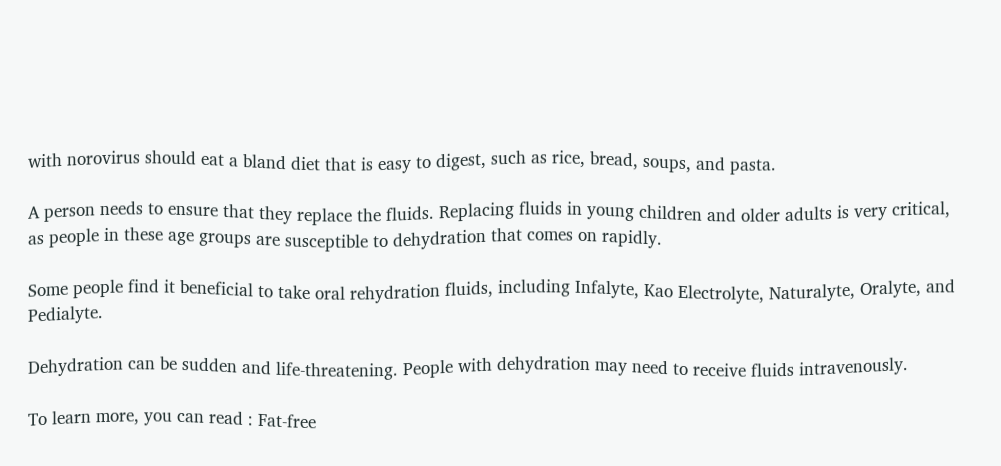with norovirus should eat a bland diet that is easy to digest, such as rice, bread, soups, and pasta.

A person needs to ensure that they replace the fluids. Replacing fluids in young children and older adults is very critical, as people in these age groups are susceptible to dehydration that comes on rapidly.

Some people find it beneficial to take oral rehydration fluids, including Infalyte, Kao Electrolyte, Naturalyte, Oralyte, and Pedialyte.

Dehydration can be sudden and life-threatening. People with dehydration may need to receive fluids intravenously.

To learn more, you can read : Fat-free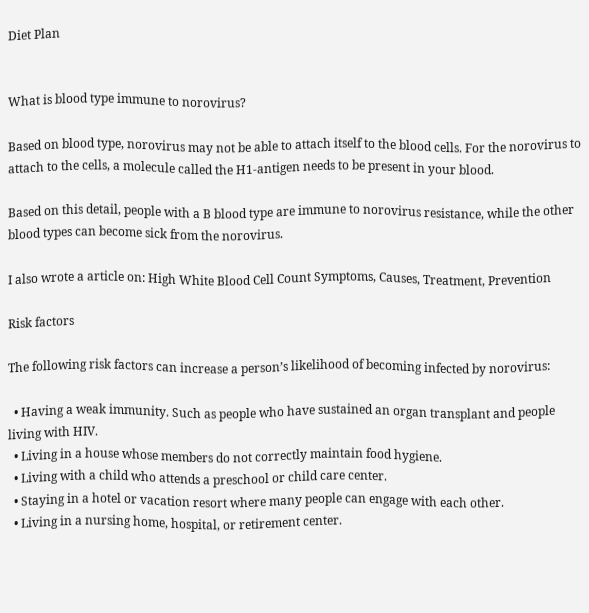Diet Plan


What is blood type immune to norovirus?

Based on blood type, norovirus may not be able to attach itself to the blood cells. For the norovirus to attach to the cells, a molecule called the H1-antigen needs to be present in your blood.

Based on this detail, people with a B blood type are immune to norovirus resistance, while the other blood types can become sick from the norovirus.

I also wrote a article on: High White Blood Cell Count Symptoms, Causes, Treatment, Prevention

Risk factors

The following risk factors can increase a person’s likelihood of becoming infected by norovirus:

  • Having a weak immunity. Such as people who have sustained an organ transplant and people living with HIV.
  • Living in a house whose members do not correctly maintain food hygiene.
  • Living with a child who attends a preschool or child care center.
  • Staying in a hotel or vacation resort where many people can engage with each other.
  • Living in a nursing home, hospital, or retirement center.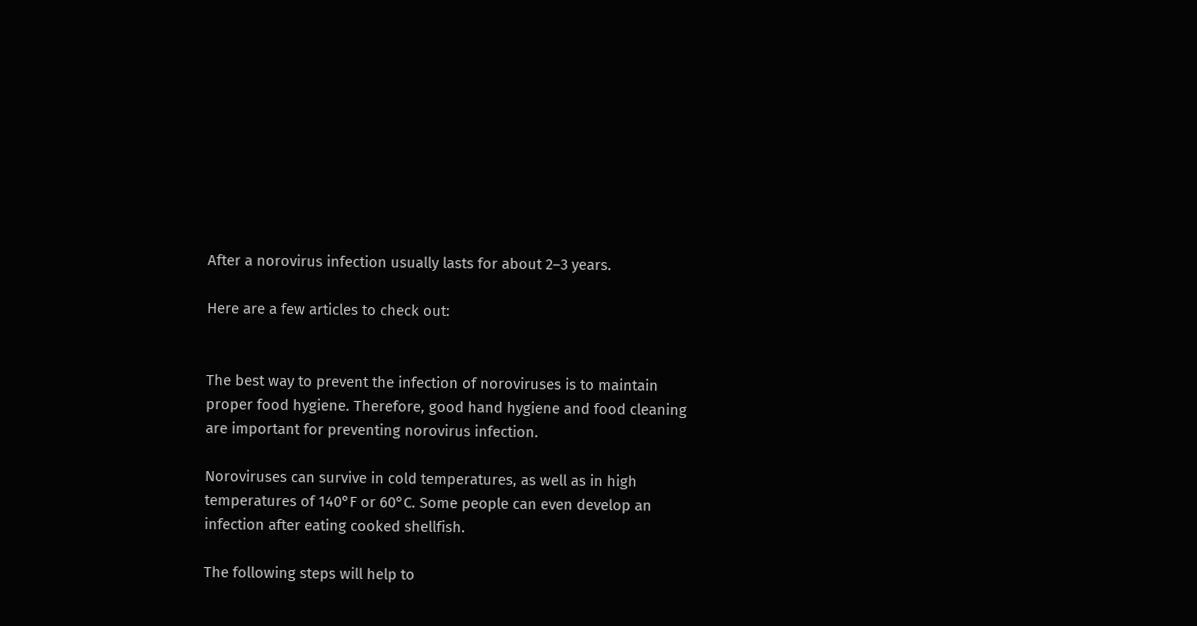After a norovirus infection usually lasts for about 2–3 years.

Here are a few articles to check out:


The best way to prevent the infection of noroviruses is to maintain proper food hygiene. Therefore, good hand hygiene and food cleaning are important for preventing norovirus infection.

Noroviruses can survive in cold temperatures, as well as in high temperatures of 140°F or 60°C. Some people can even develop an infection after eating cooked shellfish.

The following steps will help to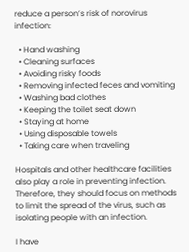reduce a person’s risk of norovirus infection:

  • Hand washing
  • Cleaning surfaces
  • Avoiding risky foods
  • Removing infected feces and vomiting
  • Washing bad clothes
  • Keeping the toilet seat down
  • Staying at home
  • Using disposable towels
  • Taking care when traveling

Hospitals and other healthcare facilities also play a role in preventing infection. Therefore, they should focus on methods to limit the spread of the virus, such as isolating people with an infection.

I have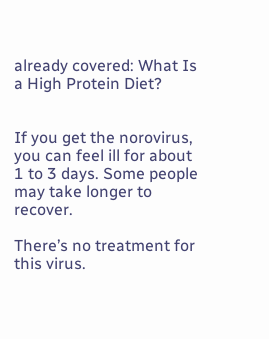already covered: What Is a High Protein Diet?


If you get the norovirus, you can feel ill for about 1 to 3 days. Some people may take longer to recover.

There’s no treatment for this virus.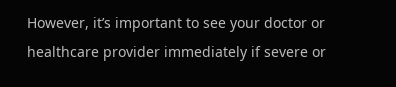However, it’s important to see your doctor or healthcare provider immediately if severe or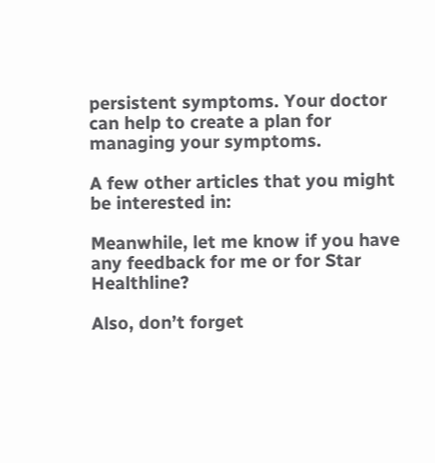persistent symptoms. Your doctor can help to create a plan for managing your symptoms.

A few other articles that you might be interested in:

Meanwhile, let me know if you have any feedback for me or for Star Healthline?

Also, don’t forget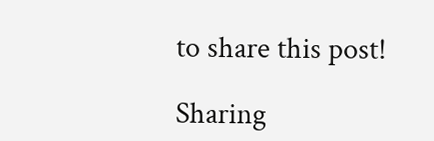to share this post!

Sharing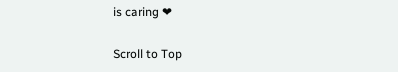is caring ❤

Scroll to Top